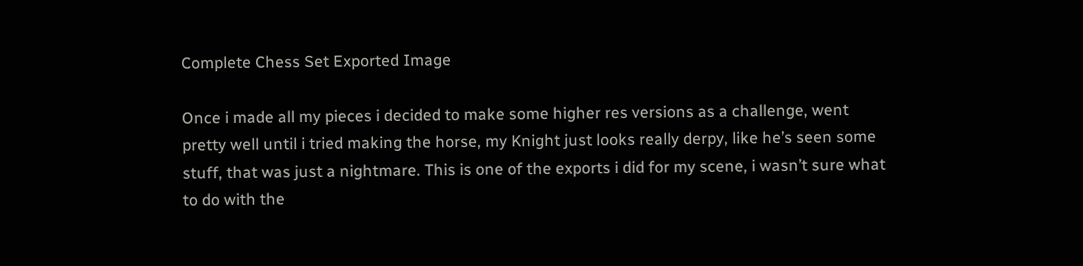Complete Chess Set Exported Image

Once i made all my pieces i decided to make some higher res versions as a challenge, went pretty well until i tried making the horse, my Knight just looks really derpy, like he’s seen some stuff, that was just a nightmare. This is one of the exports i did for my scene, i wasn’t sure what to do with the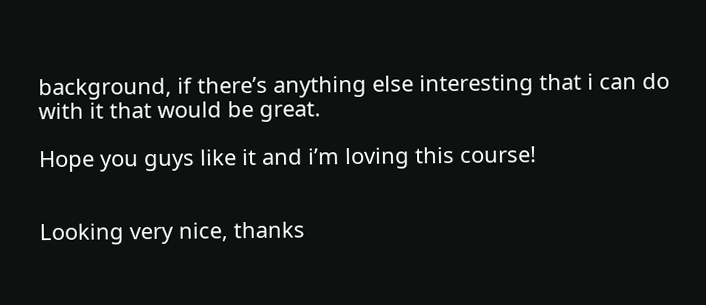background, if there’s anything else interesting that i can do with it that would be great.

Hope you guys like it and i’m loving this course!


Looking very nice, thanks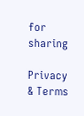for sharing

Privacy & Terms